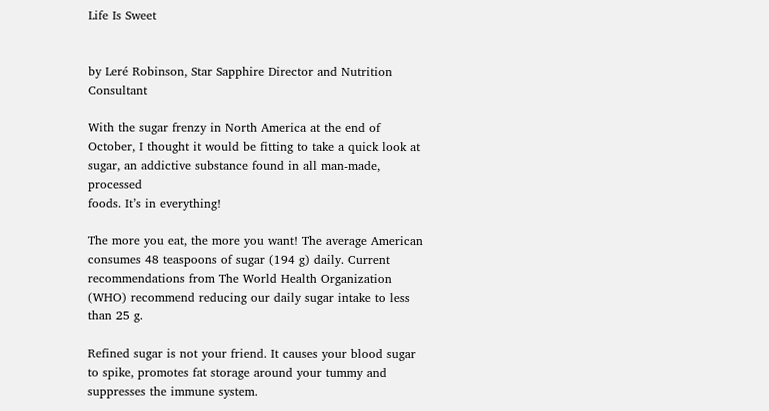Life Is Sweet


by Leré Robinson, Star Sapphire Director and Nutrition Consultant

With the sugar frenzy in North America at the end of October, I thought it would be fitting to take a quick look at sugar, an addictive substance found in all man-made, processed
foods. It’s in everything!

The more you eat, the more you want! The average American consumes 48 teaspoons of sugar (194 g) daily. Current recommendations from The World Health Organization (WHO) recommend reducing our daily sugar intake to less than 25 g.

Refined sugar is not your friend. It causes your blood sugar to spike, promotes fat storage around your tummy and suppresses the immune system.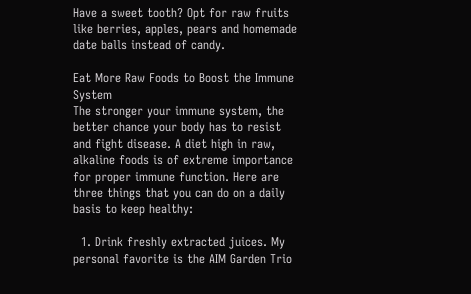Have a sweet tooth? Opt for raw fruits like berries, apples, pears and homemade date balls instead of candy.

Eat More Raw Foods to Boost the Immune System
The stronger your immune system, the better chance your body has to resist and fight disease. A diet high in raw, alkaline foods is of extreme importance for proper immune function. Here are three things that you can do on a daily basis to keep healthy:

  1. Drink freshly extracted juices. My personal favorite is the AIM Garden Trio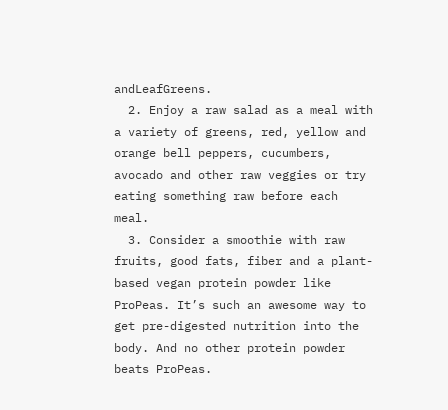andLeafGreens.
  2. Enjoy a raw salad as a meal with a variety of greens, red, yellow and orange bell peppers, cucumbers, avocado and other raw veggies or try eating something raw before each meal.
  3. Consider a smoothie with raw fruits, good fats, fiber and a plant-based vegan protein powder like ProPeas. It’s such an awesome way to get pre-digested nutrition into the body. And no other protein powder beats ProPeas.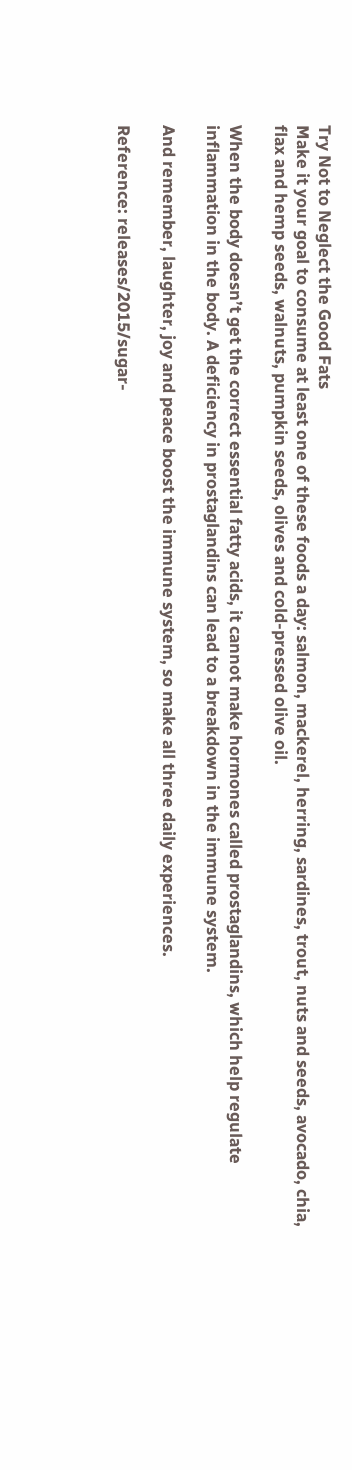Try Not to Neglect the Good Fats
Make it your goal to consume at least one of these foods a day: salmon, mackerel, herring, sardines, trout, nuts and seeds, avocado, chia, flax and hemp seeds, walnuts, pumpkin seeds, olives and cold-pressed olive oil.

When the body doesn’t get the correct essential fatty acids, it cannot make hormones called prostaglandins, which help regulate inflammation in the body. A deficiency in prostaglandins can lead to a breakdown in the immune system.

And remember, laughter, joy and peace boost the immune system, so make all three daily experiences.

Reference: releases/2015/sugar-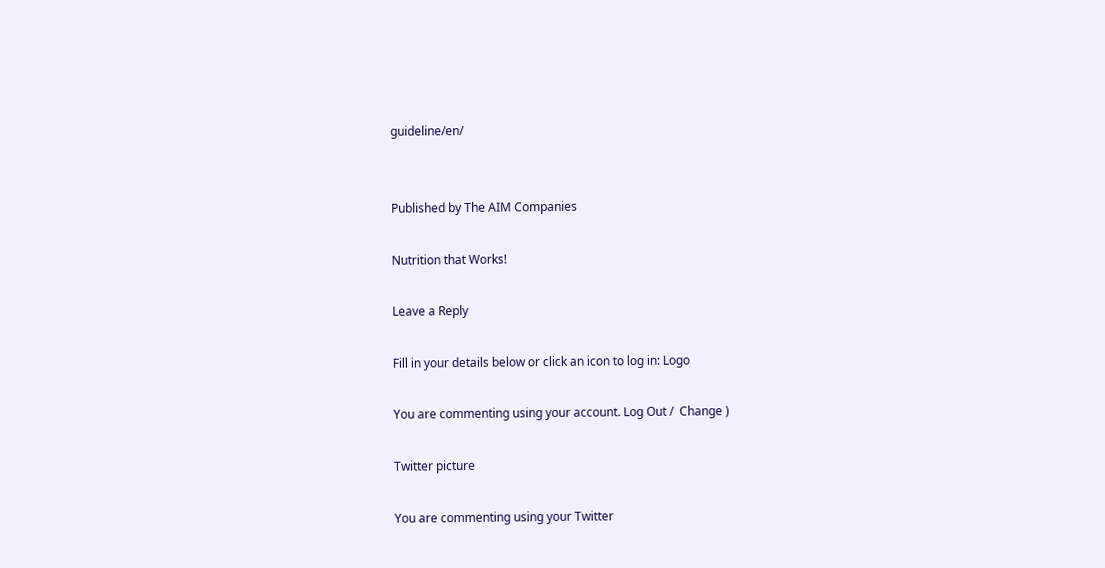guideline/en/


Published by The AIM Companies

Nutrition that Works!

Leave a Reply

Fill in your details below or click an icon to log in: Logo

You are commenting using your account. Log Out /  Change )

Twitter picture

You are commenting using your Twitter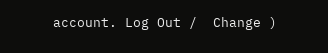account. Log Out /  Change )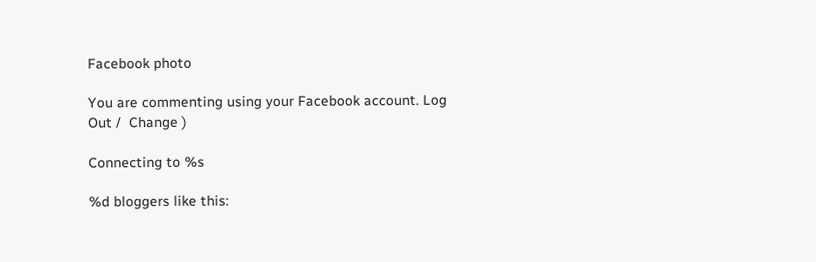Facebook photo

You are commenting using your Facebook account. Log Out /  Change )

Connecting to %s

%d bloggers like this: